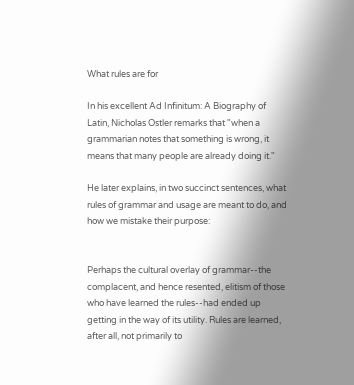What rules are for

In his excellent Ad Infinitum: A Biography of Latin, Nicholas Ostler remarks that "when a grammarian notes that something is wrong, it means that many people are already doing it."

He later explains, in two succinct sentences, what rules of grammar and usage are meant to do, and how we mistake their purpose:


Perhaps the cultural overlay of grammar--the complacent, and hence resented, elitism of those who have learned the rules--had ended up getting in the way of its utility. Rules are learned, after all, not primarily to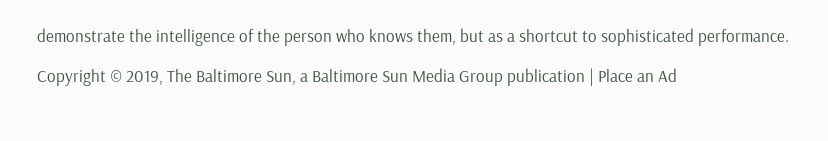demonstrate the intelligence of the person who knows them, but as a shortcut to sophisticated performance.

Copyright © 2019, The Baltimore Sun, a Baltimore Sun Media Group publication | Place an Ad